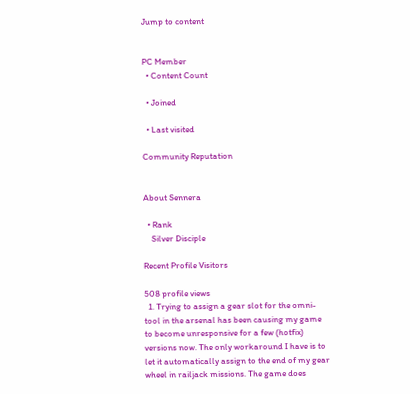Jump to content


PC Member
  • Content Count

  • Joined

  • Last visited

Community Reputation


About Sennera

  • Rank
    Silver Disciple

Recent Profile Visitors

508 profile views
  1. Trying to assign a gear slot for the omni-tool in the arsenal has been causing my game to become unresponsive for a few (hotfix) versions now. The only workaround I have is to let it automatically assign to the end of my gear wheel in railjack missions. The game does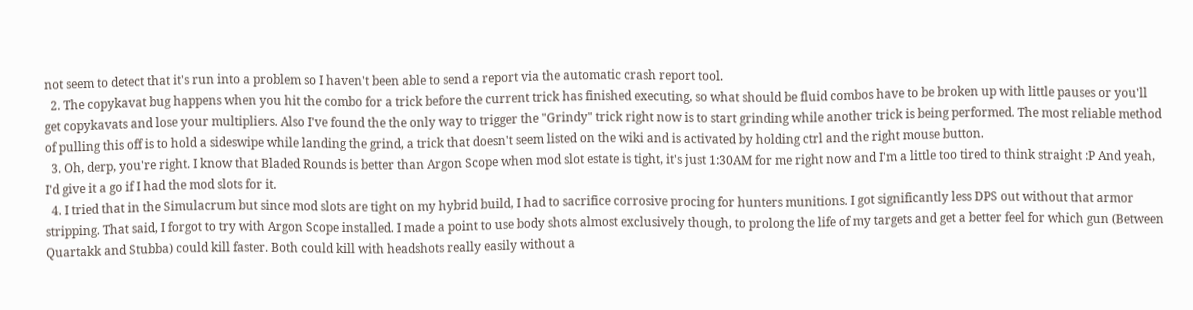not seem to detect that it's run into a problem so I haven't been able to send a report via the automatic crash report tool.
  2. The copykavat bug happens when you hit the combo for a trick before the current trick has finished executing, so what should be fluid combos have to be broken up with little pauses or you'll get copykavats and lose your multipliers. Also I've found the the only way to trigger the "Grindy" trick right now is to start grinding while another trick is being performed. The most reliable method of pulling this off is to hold a sideswipe while landing the grind, a trick that doesn't seem listed on the wiki and is activated by holding ctrl and the right mouse button.
  3. Oh, derp, you're right. I know that Bladed Rounds is better than Argon Scope when mod slot estate is tight, it's just 1:30AM for me right now and I'm a little too tired to think straight :P And yeah, I'd give it a go if I had the mod slots for it.
  4. I tried that in the Simulacrum but since mod slots are tight on my hybrid build, I had to sacrifice corrosive procing for hunters munitions. I got significantly less DPS out without that armor stripping. That said, I forgot to try with Argon Scope installed. I made a point to use body shots almost exclusively though, to prolong the life of my targets and get a better feel for which gun (Between Quartakk and Stubba) could kill faster. Both could kill with headshots really easily without a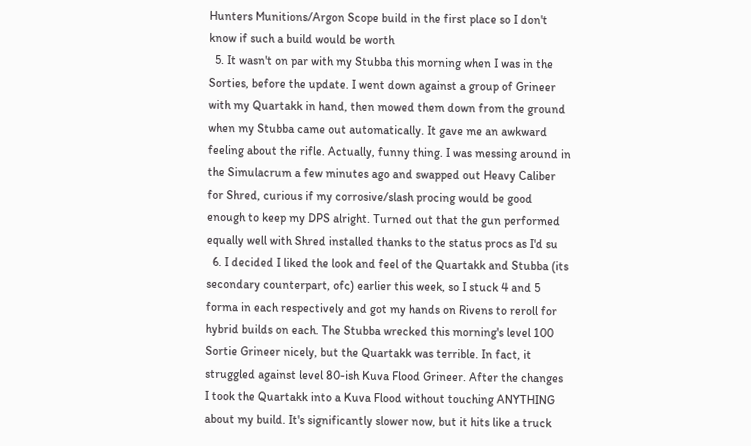Hunters Munitions/Argon Scope build in the first place so I don't know if such a build would be worth
  5. It wasn't on par with my Stubba this morning when I was in the Sorties, before the update. I went down against a group of Grineer with my Quartakk in hand, then mowed them down from the ground when my Stubba came out automatically. It gave me an awkward feeling about the rifle. Actually, funny thing. I was messing around in the Simulacrum a few minutes ago and swapped out Heavy Caliber for Shred, curious if my corrosive/slash procing would be good enough to keep my DPS alright. Turned out that the gun performed equally well with Shred installed thanks to the status procs as I'd su
  6. I decided I liked the look and feel of the Quartakk and Stubba (its secondary counterpart, ofc) earlier this week, so I stuck 4 and 5 forma in each respectively and got my hands on Rivens to reroll for hybrid builds on each. The Stubba wrecked this morning's level 100 Sortie Grineer nicely, but the Quartakk was terrible. In fact, it struggled against level 80-ish Kuva Flood Grineer. After the changes I took the Quartakk into a Kuva Flood without touching ANYTHING about my build. It's significantly slower now, but it hits like a truck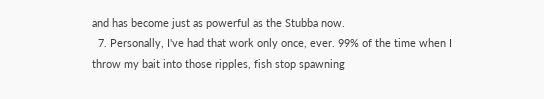and has become just as powerful as the Stubba now.
  7. Personally, I've had that work only once, ever. 99% of the time when I throw my bait into those ripples, fish stop spawning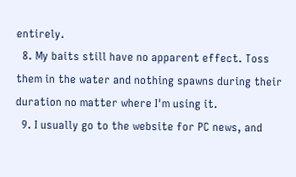entirely.
  8. My baits still have no apparent effect. Toss them in the water and nothing spawns during their duration no matter where I'm using it.
  9. I usually go to the website for PC news, and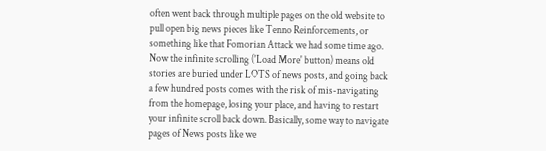often went back through multiple pages on the old website to pull open big news pieces like Tenno Reinforcements, or something like that Fomorian Attack we had some time ago. Now the infinite scrolling ('Load More' button) means old stories are buried under LOTS of news posts, and going back a few hundred posts comes with the risk of mis-navigating from the homepage, losing your place, and having to restart your infinite scroll back down. Basically, some way to navigate pages of News posts like we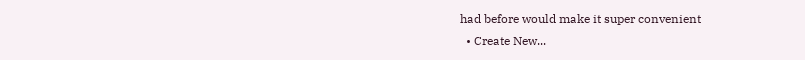had before would make it super convenient
  • Create New...